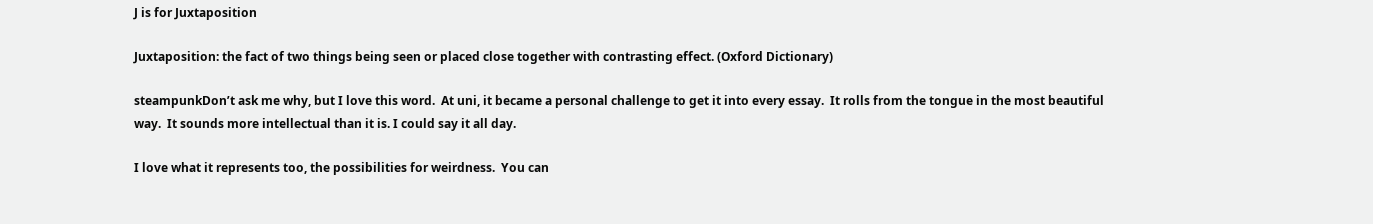J is for Juxtaposition

Juxtaposition: the fact of two things being seen or placed close together with contrasting effect. (Oxford Dictionary)

steampunkDon’t ask me why, but I love this word.  At uni, it became a personal challenge to get it into every essay.  It rolls from the tongue in the most beautiful way.  It sounds more intellectual than it is. I could say it all day.

I love what it represents too, the possibilities for weirdness.  You can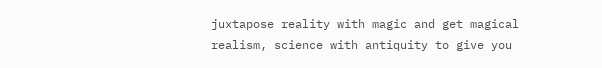juxtapose reality with magic and get magical realism, science with antiquity to give you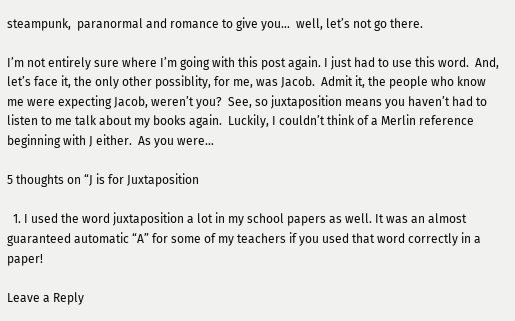steampunk,  paranormal and romance to give you…  well, let’s not go there.

I’m not entirely sure where I’m going with this post again. I just had to use this word.  And, let’s face it, the only other possiblity, for me, was Jacob.  Admit it, the people who know me were expecting Jacob, weren’t you?  See, so juxtaposition means you haven’t had to listen to me talk about my books again.  Luckily, I couldn’t think of a Merlin reference beginning with J either.  As you were…

5 thoughts on “J is for Juxtaposition

  1. I used the word juxtaposition a lot in my school papers as well. It was an almost guaranteed automatic “A” for some of my teachers if you used that word correctly in a paper!

Leave a Reply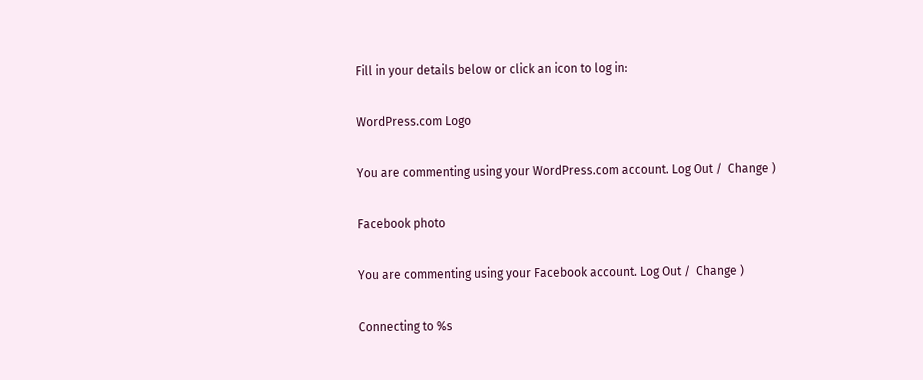Fill in your details below or click an icon to log in:

WordPress.com Logo

You are commenting using your WordPress.com account. Log Out /  Change )

Facebook photo

You are commenting using your Facebook account. Log Out /  Change )

Connecting to %s